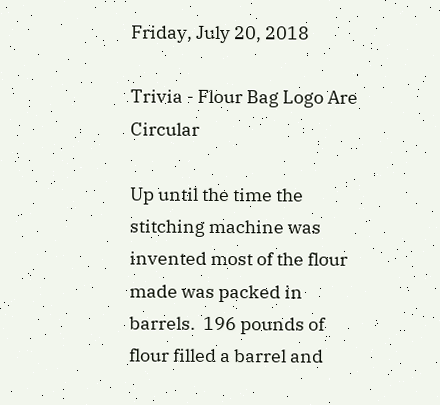Friday, July 20, 2018

Trivia - Flour Bag Logo Are Circular

Up until the time the stitching machine was invented most of the flour made was packed in barrels.  196 pounds of flour filled a barrel and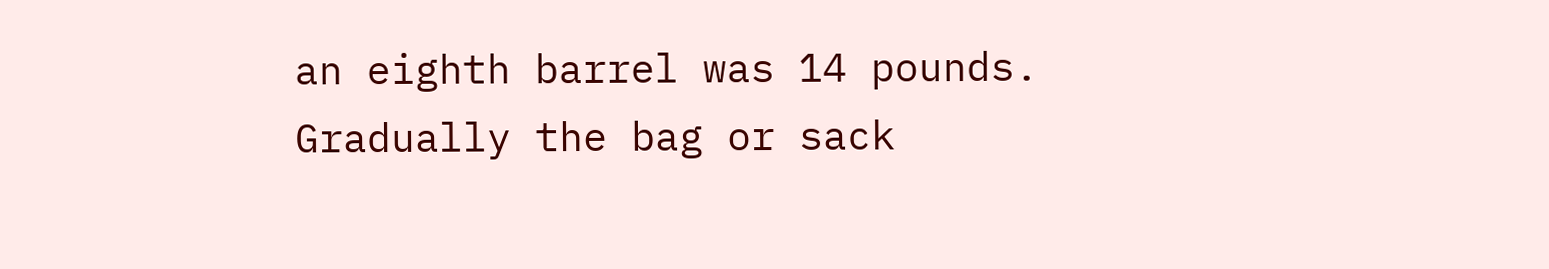an eighth barrel was 14 pounds. Gradually the bag or sack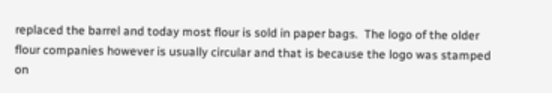replaced the barrel and today most flour is sold in paper bags.  The logo of the older flour companies however is usually circular and that is because the logo was stamped on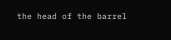the head of the barrel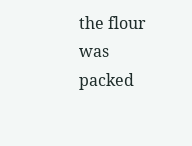the flour was packed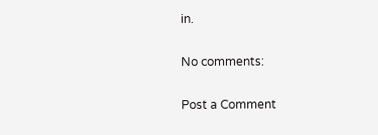in.

No comments:

Post a Comment